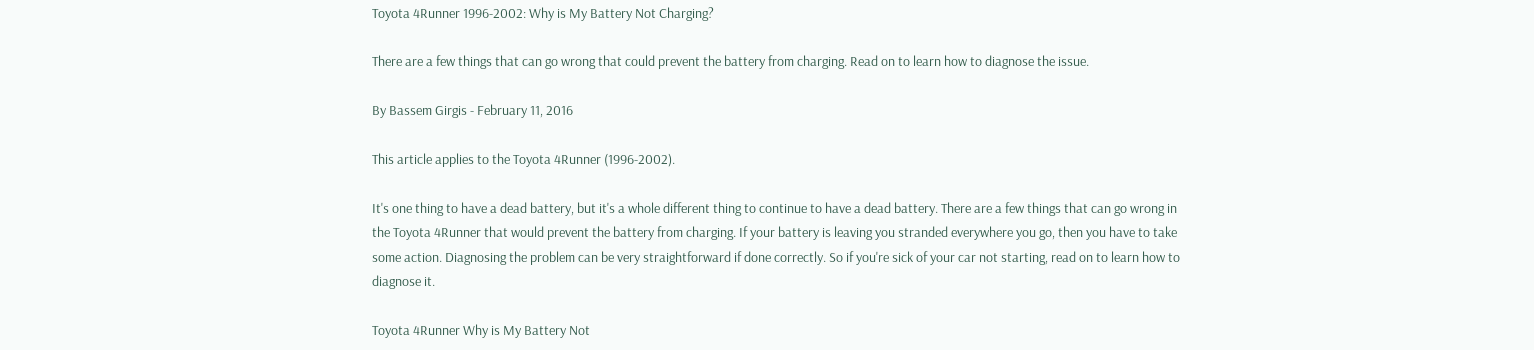Toyota 4Runner 1996-2002: Why is My Battery Not Charging?

There are a few things that can go wrong that could prevent the battery from charging. Read on to learn how to diagnose the issue.

By Bassem Girgis - February 11, 2016

This article applies to the Toyota 4Runner (1996-2002).

It's one thing to have a dead battery, but it's a whole different thing to continue to have a dead battery. There are a few things that can go wrong in the Toyota 4Runner that would prevent the battery from charging. If your battery is leaving you stranded everywhere you go, then you have to take some action. Diagnosing the problem can be very straightforward if done correctly. So if you're sick of your car not starting, read on to learn how to diagnose it.

Toyota 4Runner Why is My Battery Not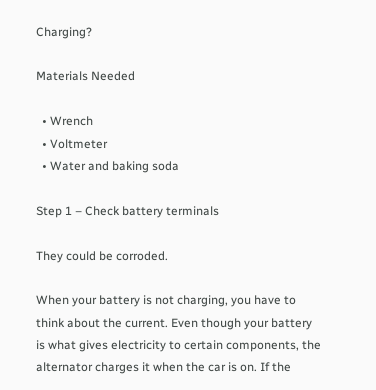Charging?

Materials Needed

  • Wrench
  • Voltmeter
  • Water and baking soda

Step 1 – Check battery terminals

They could be corroded.

When your battery is not charging, you have to think about the current. Even though your battery is what gives electricity to certain components, the alternator charges it when the car is on. If the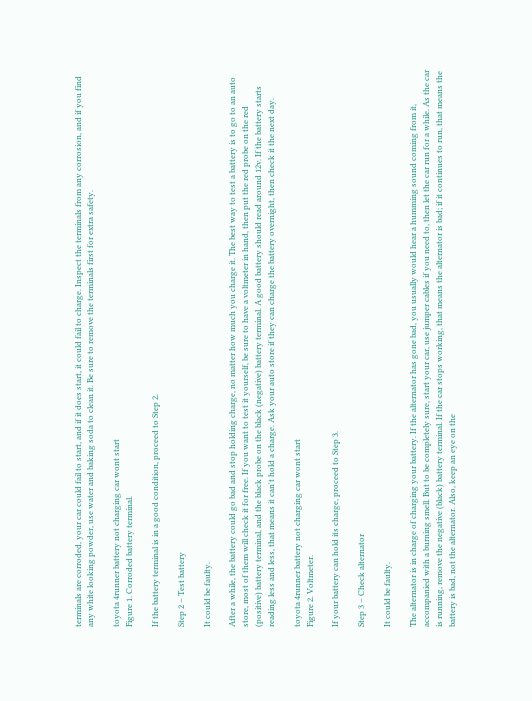terminals are corroded, your car could fail to start, and if it does start, it could fail to charge. Inspect the terminals from any corrosion, and if you find any white looking powder, use water and baking soda to clean it. Be sure to remove the terminals first for extra safety.

toyota 4runner battery not charging car wont start
Figure 1. Corroded battery terminal.

If the battery terminal is in a good condition, proceed to Step 2.

Step 2 – Test battery

It could be faulty.

After a while, the battery could go bad and stop holding charge, no matter how much you charge it. The best way to test a battery is to go to an auto store, most of them will check it for free. If you want to test it yourself, be sure to have a voltmeter in hand, then put the red probe on the red (positive) battery terminal, and the black probe on the black (negative) battery terminal. A good battery should read around 12v. If the battery starts reading less and less, that means it can't hold a charge. Ask your auto store if they can charge the battery overnight, then check it the next day.

toyota 4runner battery not charging car wont start
Figure 2. Voltmeter.

If your battery can hold its charge, proceed to Step 3.

Step 3 – Check alternator

It could be faulty.

The alternator is in charge of charging your battery. If the alternator has gone bad, you usually would hear a humming sound coming from it, accompanied with a burning smell. But to be completely sure, start your car, use jumper cables if you need to, then let the car run for a while. As the car is running, remove the negative (black) battery terminal. If the car stops working, that means the alternator is bad; if it continues to run, that means the battery is bad, not the alternator. Also, keep an eye on the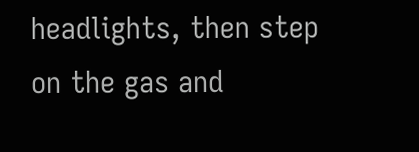headlights, then step on the gas and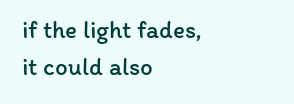if the light fades, it could also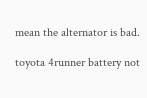mean the alternator is bad.

toyota 4runner battery not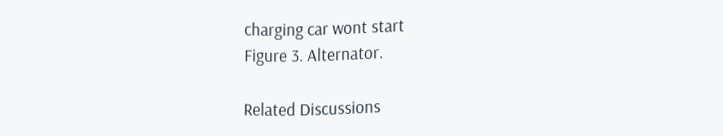charging car wont start
Figure 3. Alternator.

Related Discussions